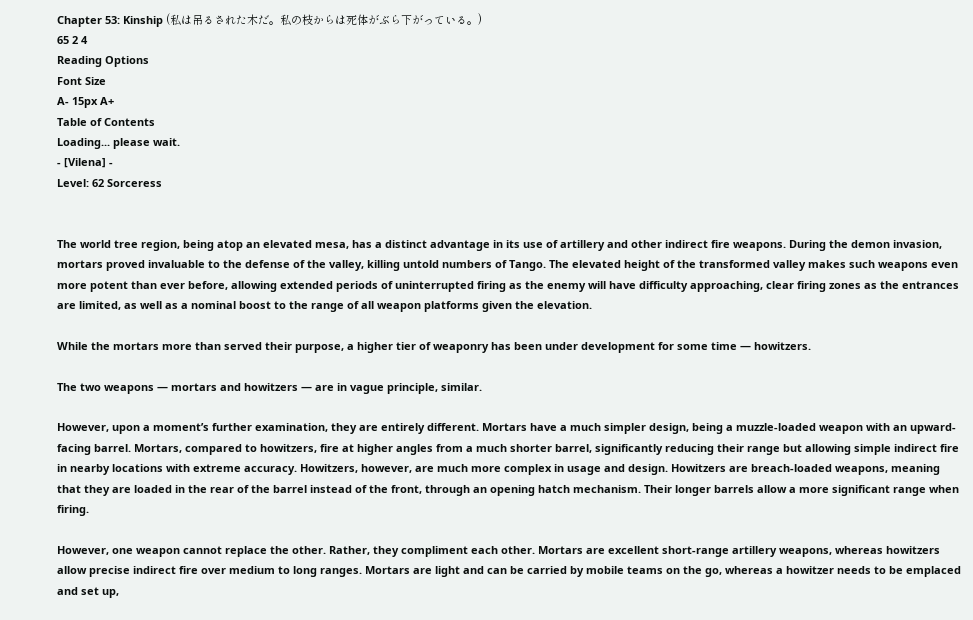Chapter 53: Kinship (私は吊るされた木だ。私の枝からは死体がぶら下がっている。)
65 2 4
Reading Options
Font Size
A- 15px A+
Table of Contents
Loading... please wait.
- [Vilena] -
Level: 62 Sorceress


The world tree region, being atop an elevated mesa, has a distinct advantage in its use of artillery and other indirect fire weapons. During the demon invasion, mortars proved invaluable to the defense of the valley, killing untold numbers of Tango. The elevated height of the transformed valley makes such weapons even more potent than ever before, allowing extended periods of uninterrupted firing as the enemy will have difficulty approaching, clear firing zones as the entrances are limited, as well as a nominal boost to the range of all weapon platforms given the elevation.

While the mortars more than served their purpose, a higher tier of weaponry has been under development for some time — howitzers.

The two weapons — mortars and howitzers — are in vague principle, similar.

However, upon a moment’s further examination, they are entirely different. Mortars have a much simpler design, being a muzzle-loaded weapon with an upward-facing barrel. Mortars, compared to howitzers, fire at higher angles from a much shorter barrel, significantly reducing their range but allowing simple indirect fire in nearby locations with extreme accuracy. Howitzers, however, are much more complex in usage and design. Howitzers are breach-loaded weapons, meaning that they are loaded in the rear of the barrel instead of the front, through an opening hatch mechanism. Their longer barrels allow a more significant range when firing.

However, one weapon cannot replace the other. Rather, they compliment each other. Mortars are excellent short-range artillery weapons, whereas howitzers allow precise indirect fire over medium to long ranges. Mortars are light and can be carried by mobile teams on the go, whereas a howitzer needs to be emplaced and set up,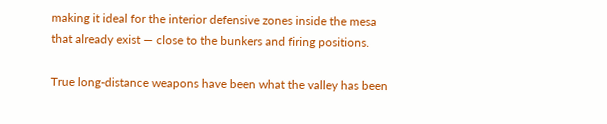making it ideal for the interior defensive zones inside the mesa that already exist — close to the bunkers and firing positions.

True long-distance weapons have been what the valley has been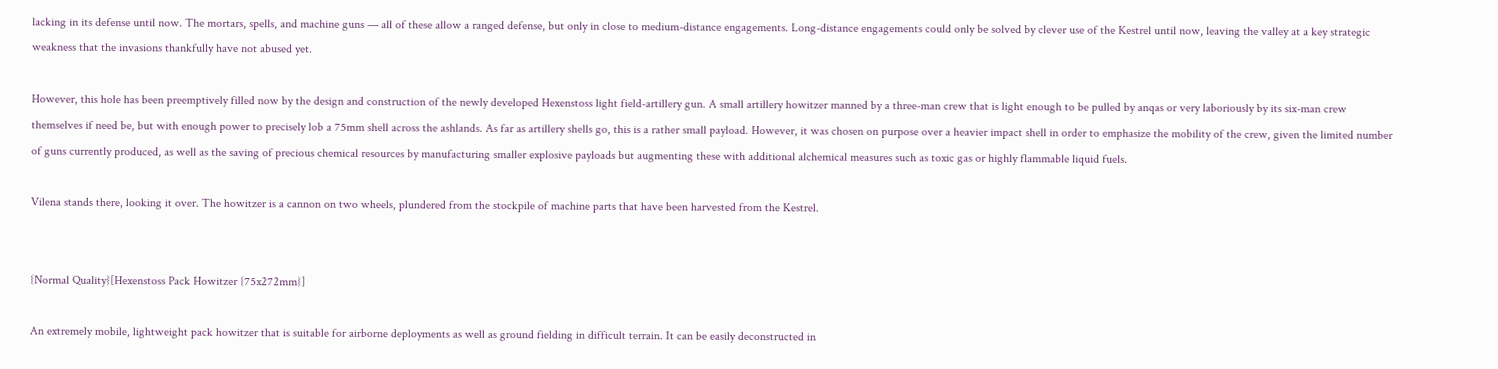lacking in its defense until now. The mortars, spells, and machine guns — all of these allow a ranged defense, but only in close to medium-distance engagements. Long-distance engagements could only be solved by clever use of the Kestrel until now, leaving the valley at a key strategic weakness that the invasions thankfully have not abused yet.

However, this hole has been preemptively filled now by the design and construction of the newly developed Hexenstoss light field-artillery gun. A small artillery howitzer manned by a three-man crew that is light enough to be pulled by anqas or very laboriously by its six-man crew themselves if need be, but with enough power to precisely lob a 75mm shell across the ashlands. As far as artillery shells go, this is a rather small payload. However, it was chosen on purpose over a heavier impact shell in order to emphasize the mobility of the crew, given the limited number of guns currently produced, as well as the saving of precious chemical resources by manufacturing smaller explosive payloads but augmenting these with additional alchemical measures such as toxic gas or highly flammable liquid fuels.

Vilena stands there, looking it over. The howitzer is a cannon on two wheels, plundered from the stockpile of machine parts that have been harvested from the Kestrel.


{Normal Quality}[Hexenstoss Pack Howitzer {75x272mm}]

An extremely mobile, lightweight pack howitzer that is suitable for airborne deployments as well as ground fielding in difficult terrain. It can be easily deconstructed in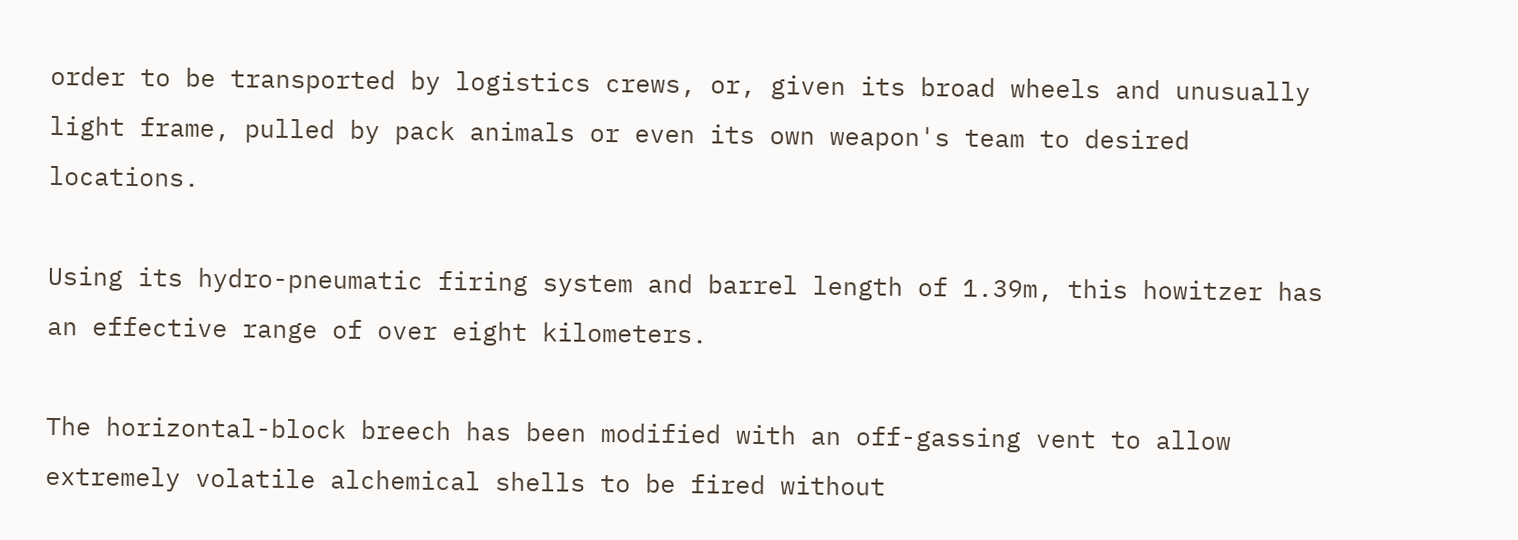order to be transported by logistics crews, or, given its broad wheels and unusually light frame, pulled by pack animals or even its own weapon's team to desired locations.

Using its hydro-pneumatic firing system and barrel length of 1.39m, this howitzer has an effective range of over eight kilometers.

The horizontal-block breech has been modified with an off-gassing vent to allow extremely volatile alchemical shells to be fired without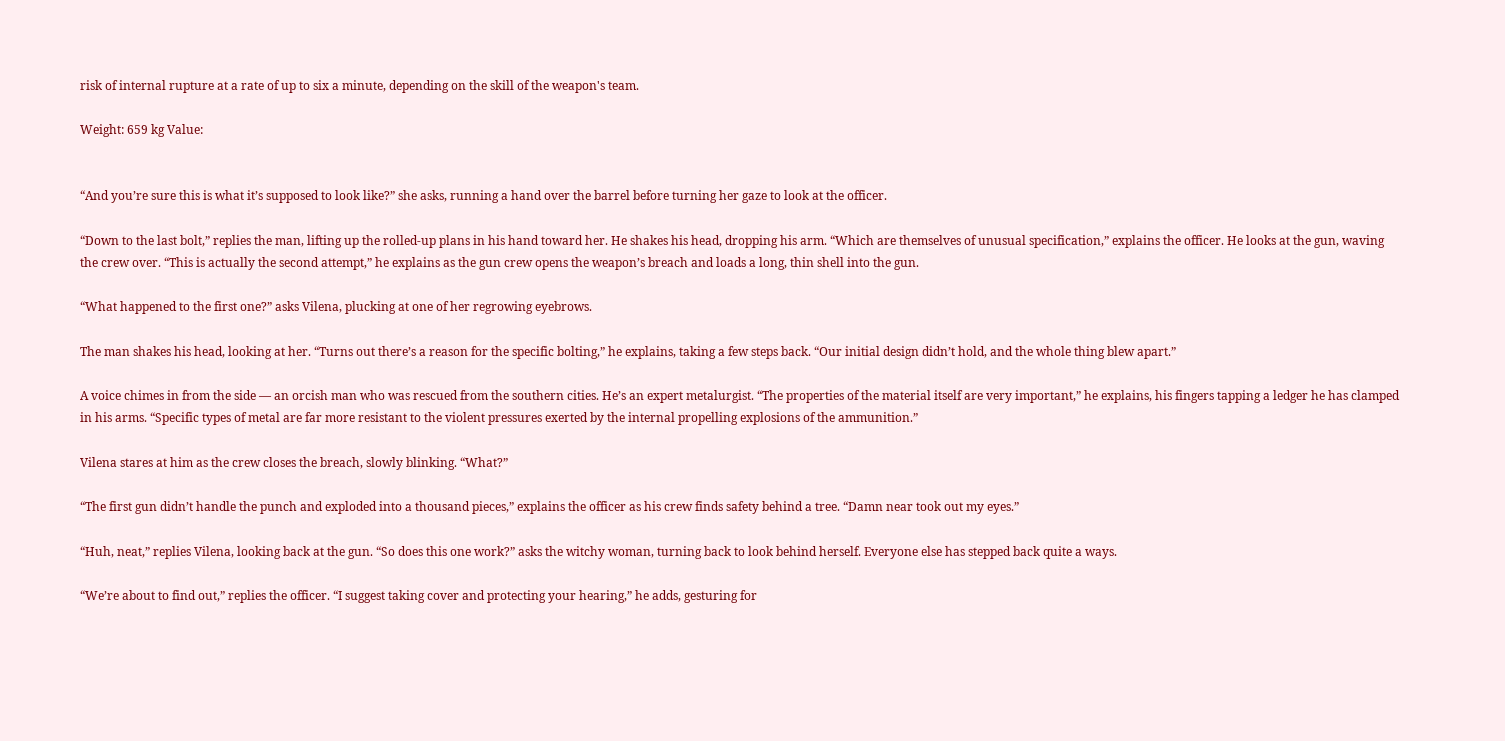risk of internal rupture at a rate of up to six a minute, depending on the skill of the weapon's team.

Weight: 659 kg Value:


“And you’re sure this is what it’s supposed to look like?” she asks, running a hand over the barrel before turning her gaze to look at the officer.

“Down to the last bolt,” replies the man, lifting up the rolled-up plans in his hand toward her. He shakes his head, dropping his arm. “Which are themselves of unusual specification,” explains the officer. He looks at the gun, waving the crew over. “This is actually the second attempt,” he explains as the gun crew opens the weapon’s breach and loads a long, thin shell into the gun.

“What happened to the first one?” asks Vilena, plucking at one of her regrowing eyebrows.

The man shakes his head, looking at her. “Turns out there’s a reason for the specific bolting,” he explains, taking a few steps back. “Our initial design didn’t hold, and the whole thing blew apart.”

A voice chimes in from the side — an orcish man who was rescued from the southern cities. He’s an expert metalurgist. “The properties of the material itself are very important,” he explains, his fingers tapping a ledger he has clamped in his arms. “Specific types of metal are far more resistant to the violent pressures exerted by the internal propelling explosions of the ammunition.”

Vilena stares at him as the crew closes the breach, slowly blinking. “What?”

“The first gun didn’t handle the punch and exploded into a thousand pieces,” explains the officer as his crew finds safety behind a tree. “Damn near took out my eyes.”

“Huh, neat,” replies Vilena, looking back at the gun. “So does this one work?” asks the witchy woman, turning back to look behind herself. Everyone else has stepped back quite a ways.

“We’re about to find out,” replies the officer. “I suggest taking cover and protecting your hearing,” he adds, gesturing for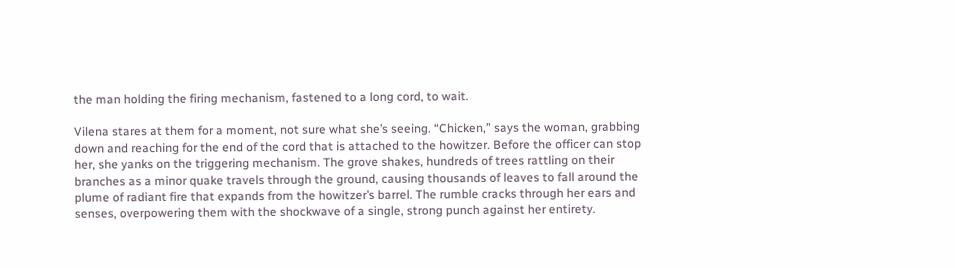the man holding the firing mechanism, fastened to a long cord, to wait.

Vilena stares at them for a moment, not sure what she’s seeing. “Chicken,” says the woman, grabbing down and reaching for the end of the cord that is attached to the howitzer. Before the officer can stop her, she yanks on the triggering mechanism. The grove shakes, hundreds of trees rattling on their branches as a minor quake travels through the ground, causing thousands of leaves to fall around the plume of radiant fire that expands from the howitzer’s barrel. The rumble cracks through her ears and senses, overpowering them with the shockwave of a single, strong punch against her entirety.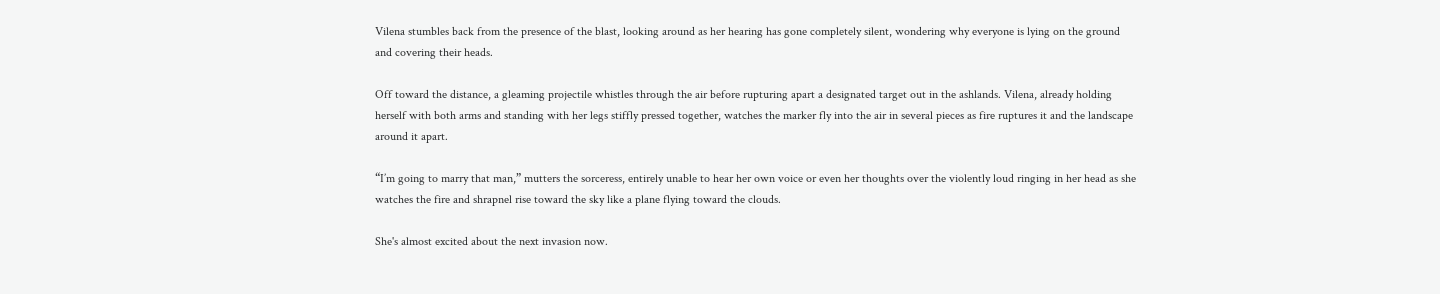Vilena stumbles back from the presence of the blast, looking around as her hearing has gone completely silent, wondering why everyone is lying on the ground and covering their heads.

Off toward the distance, a gleaming projectile whistles through the air before rupturing apart a designated target out in the ashlands. Vilena, already holding herself with both arms and standing with her legs stiffly pressed together, watches the marker fly into the air in several pieces as fire ruptures it and the landscape around it apart.

“I’m going to marry that man,” mutters the sorceress, entirely unable to hear her own voice or even her thoughts over the violently loud ringing in her head as she watches the fire and shrapnel rise toward the sky like a plane flying toward the clouds.

She's almost excited about the next invasion now.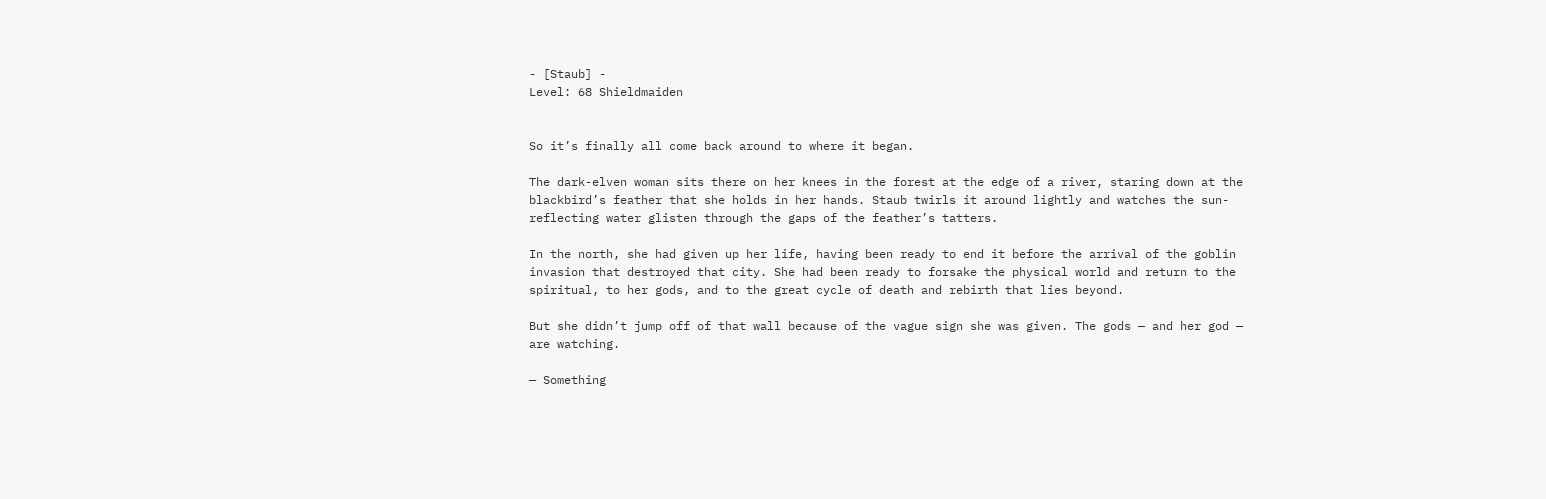- [Staub] -
Level: 68 Shieldmaiden


So it’s finally all come back around to where it began.

The dark-elven woman sits there on her knees in the forest at the edge of a river, staring down at the blackbird’s feather that she holds in her hands. Staub twirls it around lightly and watches the sun-reflecting water glisten through the gaps of the feather’s tatters.

In the north, she had given up her life, having been ready to end it before the arrival of the goblin invasion that destroyed that city. She had been ready to forsake the physical world and return to the spiritual, to her gods, and to the great cycle of death and rebirth that lies beyond.

But she didn’t jump off of that wall because of the vague sign she was given. The gods — and her god — are watching.

— Something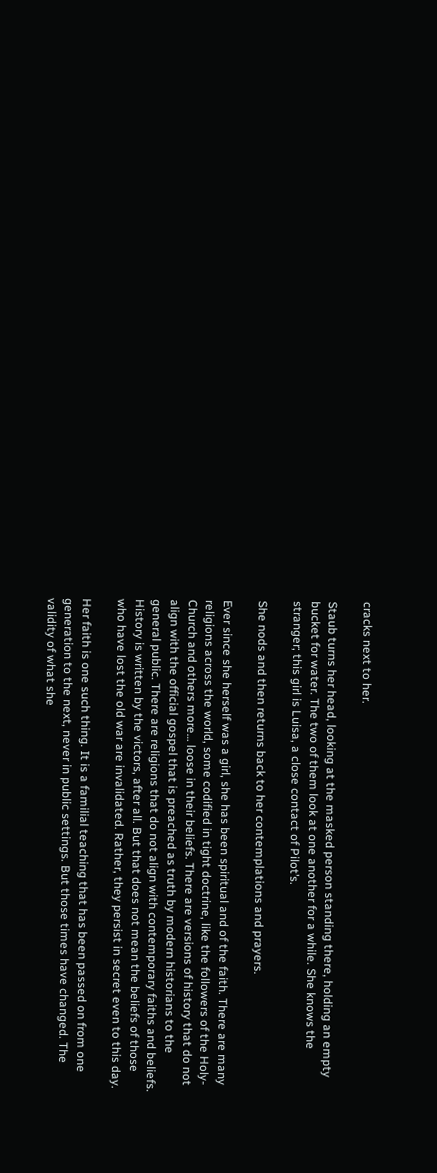cracks next to her.

Staub turns her head, looking at the masked person standing there, holding an empty bucket for water. The two of them look at one another for a while. She knows the stranger; this girl is Luisa, a close contact of Pilot’s.

She nods and then returns back to her contemplations and prayers.

Ever since she herself was a girl, she has been spiritual and of the faith. There are many religions across the world, some codified in tight doctrine, like the followers of the Holy-Church and others more… loose in their beliefs. There are versions of history that do not align with the official gospel that is preached as truth by modern historians to the general public. There are religions that do not align with contemporary faiths and beliefs. History is written by the victors, after all. But that does not mean the beliefs of those who have lost the old war are invalidated. Rather, they persist in secret even to this day.

Her faith is one such thing. It is a familial teaching that has been passed on from one generation to the next, never in public settings. But those times have changed. The validity of what she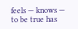feels — knows — to be true has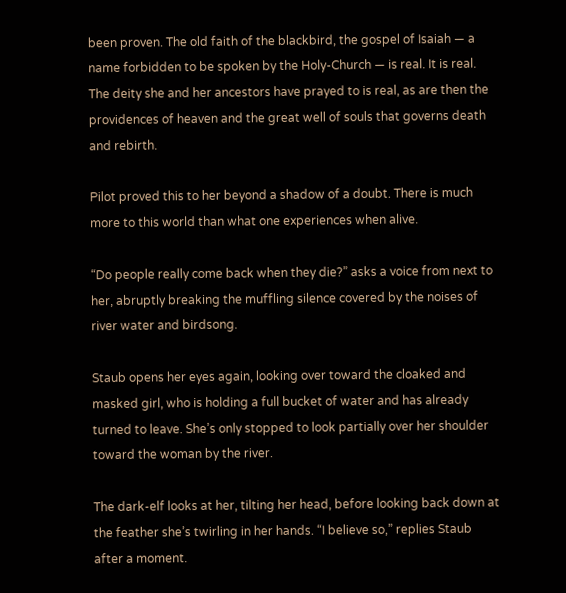been proven. The old faith of the blackbird, the gospel of Isaiah — a name forbidden to be spoken by the Holy-Church — is real. It is real. The deity she and her ancestors have prayed to is real, as are then the providences of heaven and the great well of souls that governs death and rebirth.

Pilot proved this to her beyond a shadow of a doubt. There is much more to this world than what one experiences when alive.

“Do people really come back when they die?” asks a voice from next to her, abruptly breaking the muffling silence covered by the noises of river water and birdsong.

Staub opens her eyes again, looking over toward the cloaked and masked girl, who is holding a full bucket of water and has already turned to leave. She’s only stopped to look partially over her shoulder toward the woman by the river.

The dark-elf looks at her, tilting her head, before looking back down at the feather she’s twirling in her hands. “I believe so,” replies Staub after a moment.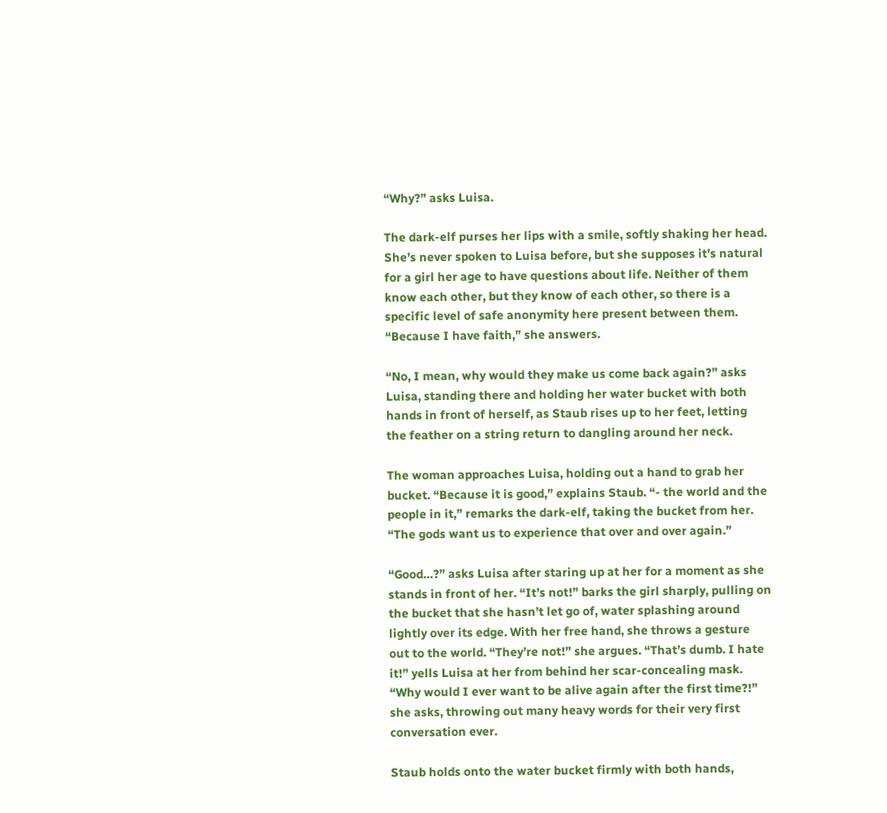“Why?” asks Luisa.

The dark-elf purses her lips with a smile, softly shaking her head. She’s never spoken to Luisa before, but she supposes it’s natural for a girl her age to have questions about life. Neither of them know each other, but they know of each other, so there is a specific level of safe anonymity here present between them. “Because I have faith,” she answers.

“No, I mean, why would they make us come back again?” asks Luisa, standing there and holding her water bucket with both hands in front of herself, as Staub rises up to her feet, letting the feather on a string return to dangling around her neck.

The woman approaches Luisa, holding out a hand to grab her bucket. “Because it is good,” explains Staub. “- the world and the people in it,” remarks the dark-elf, taking the bucket from her. “The gods want us to experience that over and over again.”

“Good…?” asks Luisa after staring up at her for a moment as she stands in front of her. “It’s not!” barks the girl sharply, pulling on the bucket that she hasn’t let go of, water splashing around lightly over its edge. With her free hand, she throws a gesture out to the world. “They’re not!” she argues. “That’s dumb. I hate it!” yells Luisa at her from behind her scar-concealing mask. “Why would I ever want to be alive again after the first time?!” she asks, throwing out many heavy words for their very first conversation ever.

Staub holds onto the water bucket firmly with both hands,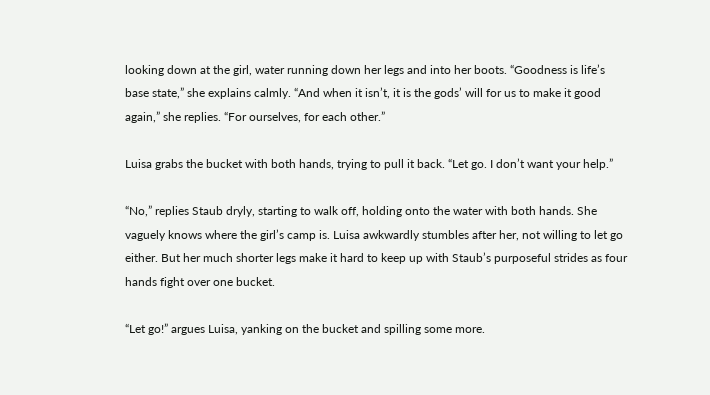looking down at the girl, water running down her legs and into her boots. “Goodness is life’s base state,” she explains calmly. “And when it isn’t, it is the gods’ will for us to make it good again,” she replies. “For ourselves, for each other.”

Luisa grabs the bucket with both hands, trying to pull it back. “Let go. I don’t want your help.”

“No,” replies Staub dryly, starting to walk off, holding onto the water with both hands. She vaguely knows where the girl’s camp is. Luisa awkwardly stumbles after her, not willing to let go either. But her much shorter legs make it hard to keep up with Staub’s purposeful strides as four hands fight over one bucket.

“Let go!” argues Luisa, yanking on the bucket and spilling some more.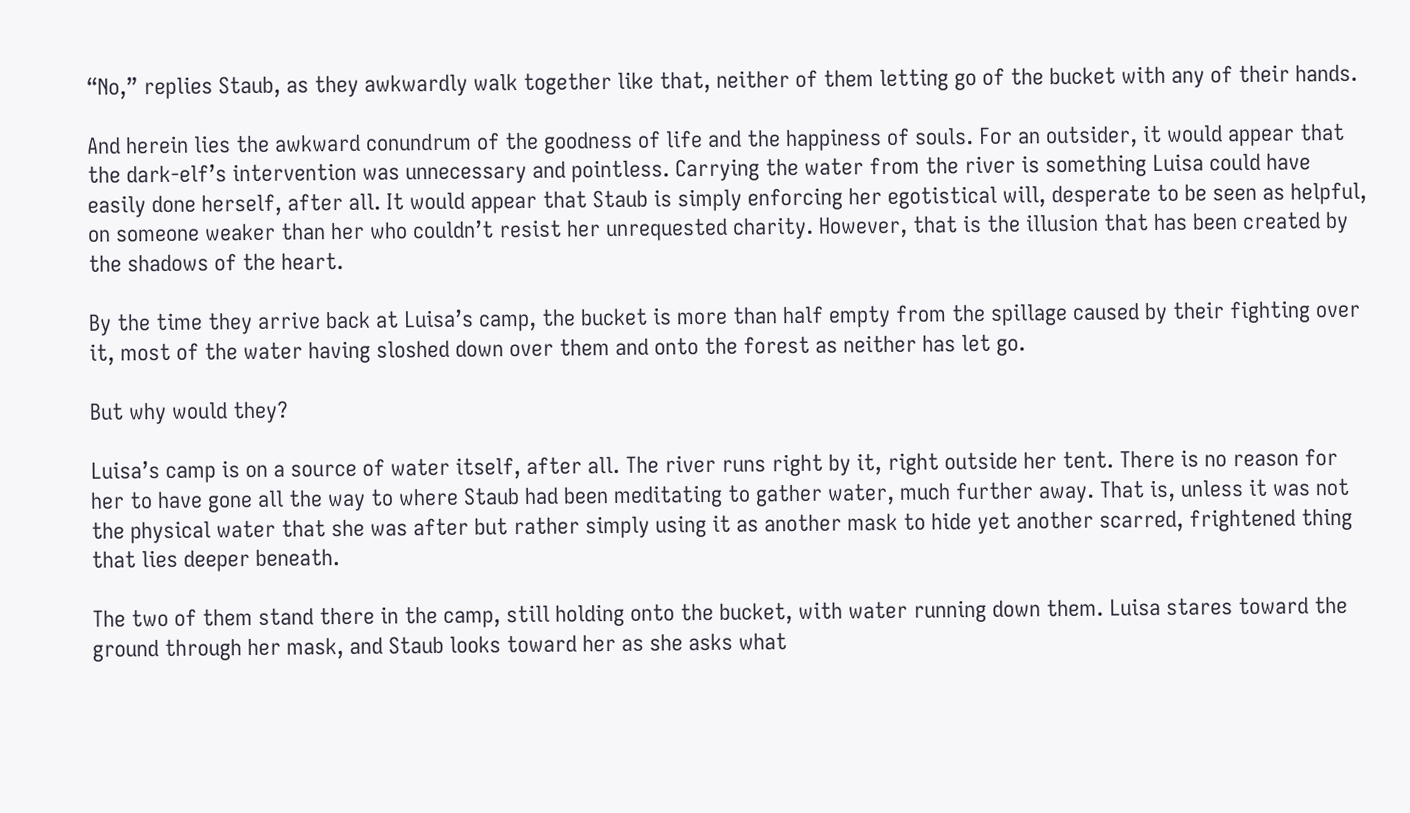“No,” replies Staub, as they awkwardly walk together like that, neither of them letting go of the bucket with any of their hands.

And herein lies the awkward conundrum of the goodness of life and the happiness of souls. For an outsider, it would appear that the dark-elf’s intervention was unnecessary and pointless. Carrying the water from the river is something Luisa could have easily done herself, after all. It would appear that Staub is simply enforcing her egotistical will, desperate to be seen as helpful, on someone weaker than her who couldn’t resist her unrequested charity. However, that is the illusion that has been created by the shadows of the heart.

By the time they arrive back at Luisa’s camp, the bucket is more than half empty from the spillage caused by their fighting over it, most of the water having sloshed down over them and onto the forest as neither has let go.

But why would they?

Luisa’s camp is on a source of water itself, after all. The river runs right by it, right outside her tent. There is no reason for her to have gone all the way to where Staub had been meditating to gather water, much further away. That is, unless it was not the physical water that she was after but rather simply using it as another mask to hide yet another scarred, frightened thing that lies deeper beneath.

The two of them stand there in the camp, still holding onto the bucket, with water running down them. Luisa stares toward the ground through her mask, and Staub looks toward her as she asks what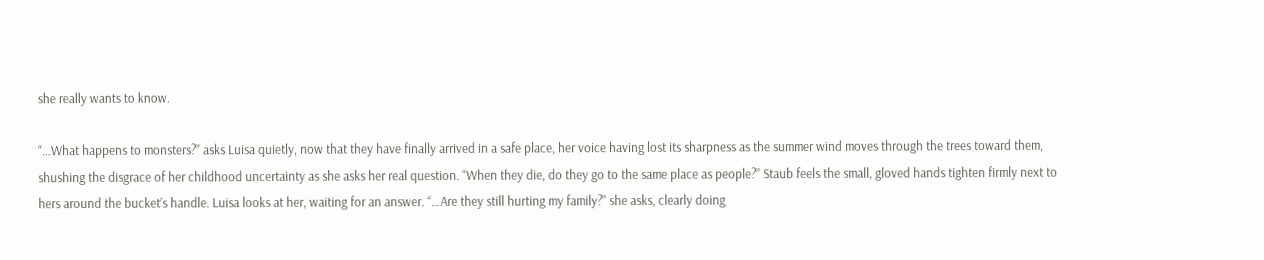she really wants to know.

“…What happens to monsters?” asks Luisa quietly, now that they have finally arrived in a safe place, her voice having lost its sharpness as the summer wind moves through the trees toward them, shushing the disgrace of her childhood uncertainty as she asks her real question. “When they die, do they go to the same place as people?” Staub feels the small, gloved hands tighten firmly next to hers around the bucket’s handle. Luisa looks at her, waiting for an answer. “…Are they still hurting my family?” she asks, clearly doing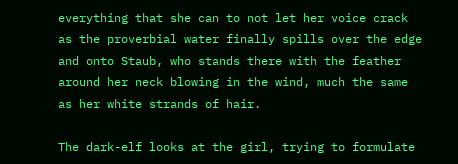everything that she can to not let her voice crack as the proverbial water finally spills over the edge and onto Staub, who stands there with the feather around her neck blowing in the wind, much the same as her white strands of hair.

The dark-elf looks at the girl, trying to formulate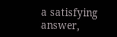a satisfying answer,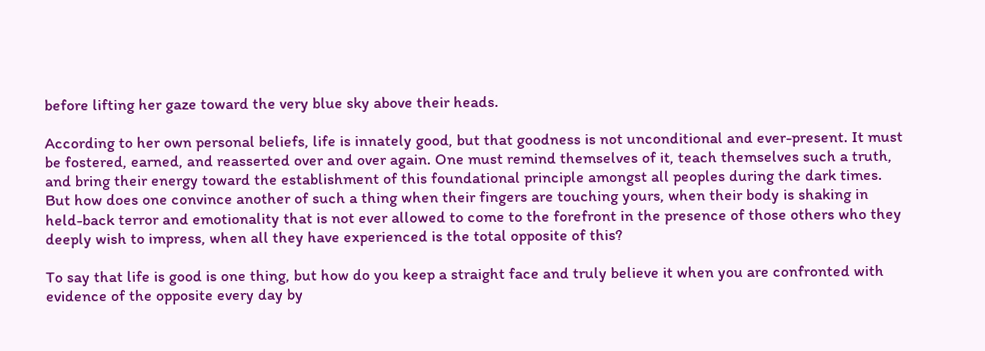before lifting her gaze toward the very blue sky above their heads.

According to her own personal beliefs, life is innately good, but that goodness is not unconditional and ever-present. It must be fostered, earned, and reasserted over and over again. One must remind themselves of it, teach themselves such a truth, and bring their energy toward the establishment of this foundational principle amongst all peoples during the dark times. But how does one convince another of such a thing when their fingers are touching yours, when their body is shaking in held-back terror and emotionality that is not ever allowed to come to the forefront in the presence of those others who they deeply wish to impress, when all they have experienced is the total opposite of this?

To say that life is good is one thing, but how do you keep a straight face and truly believe it when you are confronted with evidence of the opposite every day by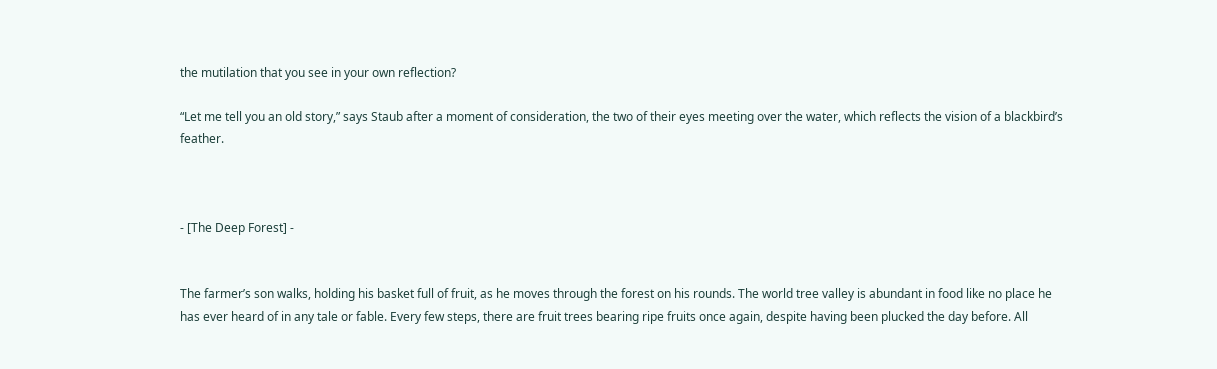the mutilation that you see in your own reflection?

“Let me tell you an old story,” says Staub after a moment of consideration, the two of their eyes meeting over the water, which reflects the vision of a blackbird’s feather.



- [The Deep Forest] -


The farmer’s son walks, holding his basket full of fruit, as he moves through the forest on his rounds. The world tree valley is abundant in food like no place he has ever heard of in any tale or fable. Every few steps, there are fruit trees bearing ripe fruits once again, despite having been plucked the day before. All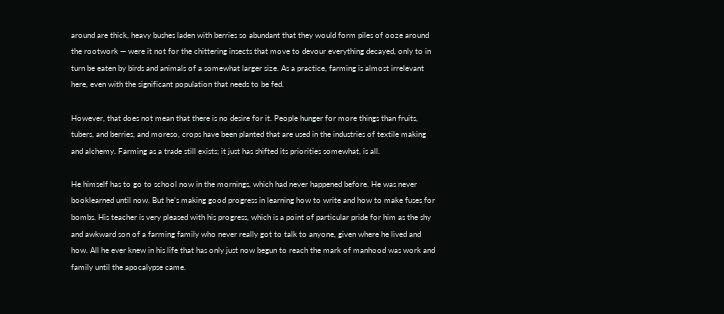around are thick, heavy bushes laden with berries so abundant that they would form piles of ooze around the rootwork — were it not for the chittering insects that move to devour everything decayed, only to in turn be eaten by birds and animals of a somewhat larger size. As a practice, farming is almost irrelevant here, even with the significant population that needs to be fed.

However, that does not mean that there is no desire for it. People hunger for more things than fruits, tubers, and berries, and moreso, crops have been planted that are used in the industries of textile making and alchemy. Farming as a trade still exists; it just has shifted its priorities somewhat, is all.

He himself has to go to school now in the mornings, which had never happened before. He was never booklearned until now. But he’s making good progress in learning how to write and how to make fuses for bombs. His teacher is very pleased with his progress, which is a point of particular pride for him as the shy and awkward son of a farming family who never really got to talk to anyone, given where he lived and how. All he ever knew in his life that has only just now begun to reach the mark of manhood was work and family until the apocalypse came.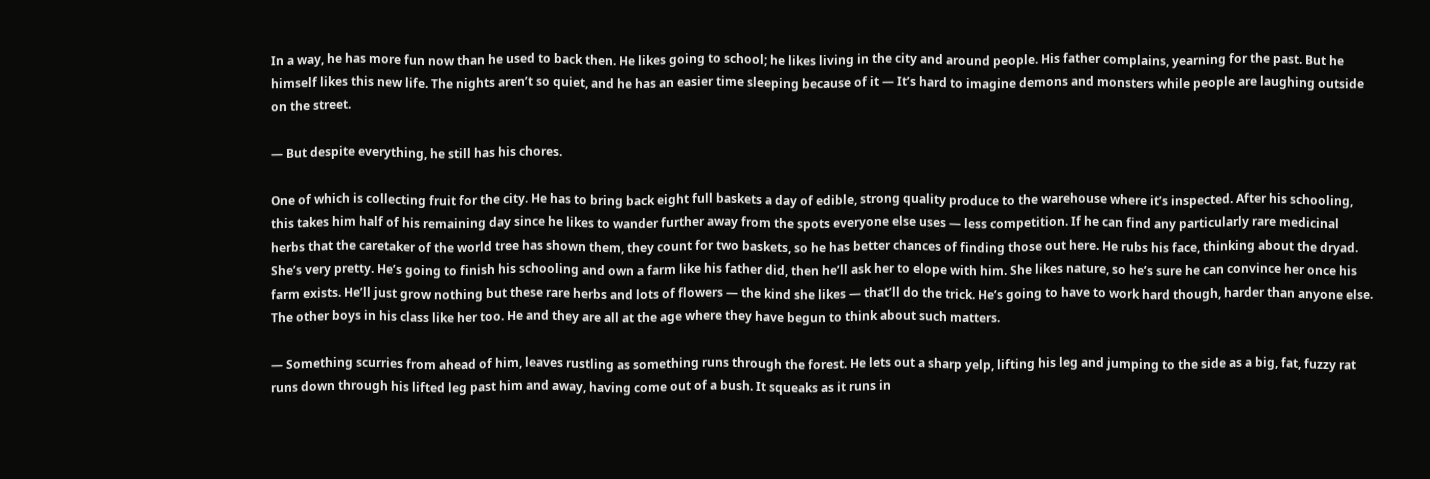In a way, he has more fun now than he used to back then. He likes going to school; he likes living in the city and around people. His father complains, yearning for the past. But he himself likes this new life. The nights aren’t so quiet, and he has an easier time sleeping because of it — It’s hard to imagine demons and monsters while people are laughing outside on the street.

— But despite everything, he still has his chores.

One of which is collecting fruit for the city. He has to bring back eight full baskets a day of edible, strong quality produce to the warehouse where it’s inspected. After his schooling, this takes him half of his remaining day since he likes to wander further away from the spots everyone else uses — less competition. If he can find any particularly rare medicinal herbs that the caretaker of the world tree has shown them, they count for two baskets, so he has better chances of finding those out here. He rubs his face, thinking about the dryad. She’s very pretty. He’s going to finish his schooling and own a farm like his father did, then he’ll ask her to elope with him. She likes nature, so he’s sure he can convince her once his farm exists. He’ll just grow nothing but these rare herbs and lots of flowers — the kind she likes — that’ll do the trick. He’s going to have to work hard though, harder than anyone else. The other boys in his class like her too. He and they are all at the age where they have begun to think about such matters.

— Something scurries from ahead of him, leaves rustling as something runs through the forest. He lets out a sharp yelp, lifting his leg and jumping to the side as a big, fat, fuzzy rat runs down through his lifted leg past him and away, having come out of a bush. It squeaks as it runs in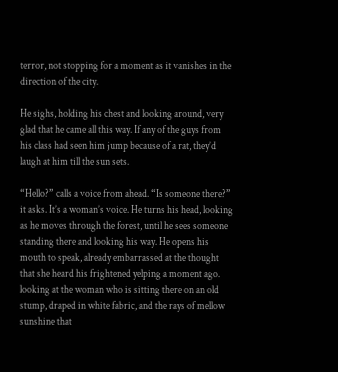terror, not stopping for a moment as it vanishes in the direction of the city.

He sighs, holding his chest and looking around, very glad that he came all this way. If any of the guys from his class had seen him jump because of a rat, they’d laugh at him till the sun sets.

“Hello?” calls a voice from ahead. “Is someone there?” it asks. It’s a woman’s voice. He turns his head, looking as he moves through the forest, until he sees someone standing there and looking his way. He opens his mouth to speak, already embarrassed at the thought that she heard his frightened yelping a moment ago. looking at the woman who is sitting there on an old stump, draped in white fabric, and the rays of mellow sunshine that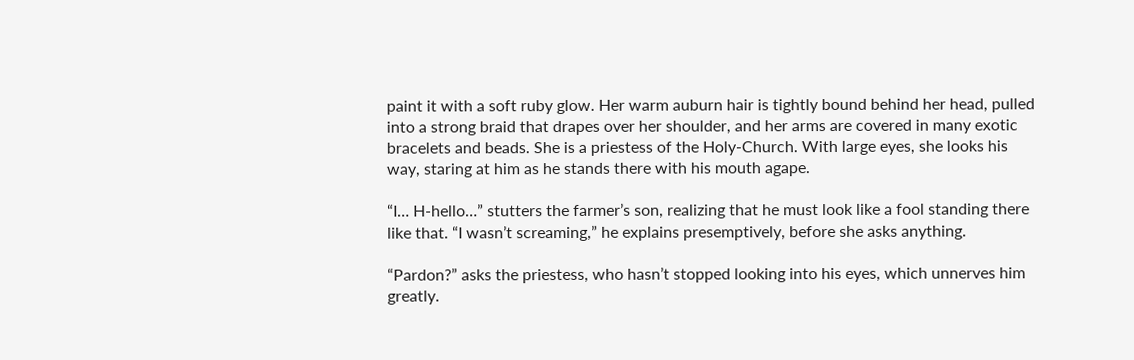paint it with a soft ruby glow. Her warm auburn hair is tightly bound behind her head, pulled into a strong braid that drapes over her shoulder, and her arms are covered in many exotic bracelets and beads. She is a priestess of the Holy-Church. With large eyes, she looks his way, staring at him as he stands there with his mouth agape.

“I… H-hello…” stutters the farmer’s son, realizing that he must look like a fool standing there like that. “I wasn’t screaming,” he explains presemptively, before she asks anything.

“Pardon?” asks the priestess, who hasn’t stopped looking into his eyes, which unnerves him greatly.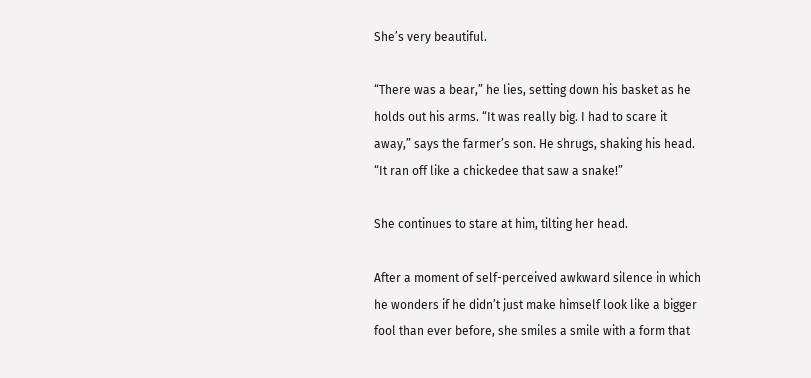She’s very beautiful.

“There was a bear,” he lies, setting down his basket as he holds out his arms. “It was really big. I had to scare it away,” says the farmer’s son. He shrugs, shaking his head. “It ran off like a chickedee that saw a snake!”

She continues to stare at him, tilting her head.

After a moment of self-perceived awkward silence in which he wonders if he didn’t just make himself look like a bigger fool than ever before, she smiles a smile with a form that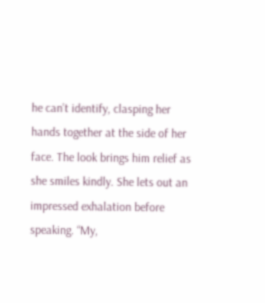he can’t identify, clasping her hands together at the side of her face. The look brings him relief as she smiles kindly. She lets out an impressed exhalation before speaking. “My,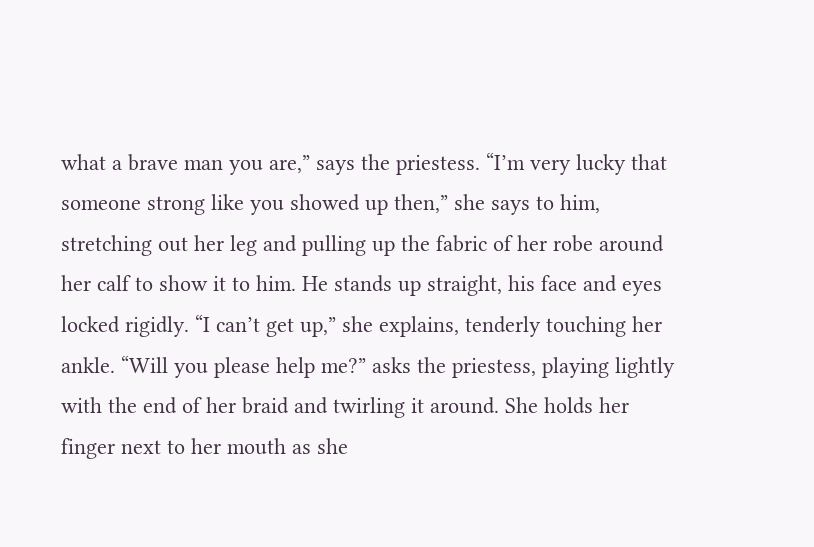what a brave man you are,” says the priestess. “I’m very lucky that someone strong like you showed up then,” she says to him, stretching out her leg and pulling up the fabric of her robe around her calf to show it to him. He stands up straight, his face and eyes locked rigidly. “I can’t get up,” she explains, tenderly touching her ankle. “Will you please help me?” asks the priestess, playing lightly with the end of her braid and twirling it around. She holds her finger next to her mouth as she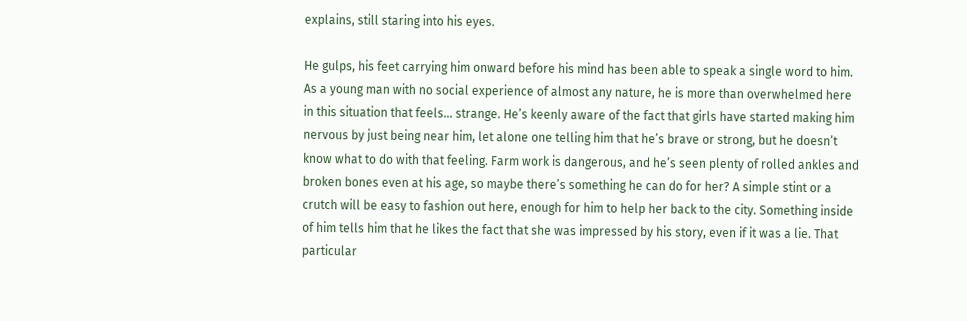explains, still staring into his eyes.

He gulps, his feet carrying him onward before his mind has been able to speak a single word to him. As a young man with no social experience of almost any nature, he is more than overwhelmed here in this situation that feels… strange. He’s keenly aware of the fact that girls have started making him nervous by just being near him, let alone one telling him that he’s brave or strong, but he doesn’t know what to do with that feeling. Farm work is dangerous, and he’s seen plenty of rolled ankles and broken bones even at his age, so maybe there’s something he can do for her? A simple stint or a crutch will be easy to fashion out here, enough for him to help her back to the city. Something inside of him tells him that he likes the fact that she was impressed by his story, even if it was a lie. That particular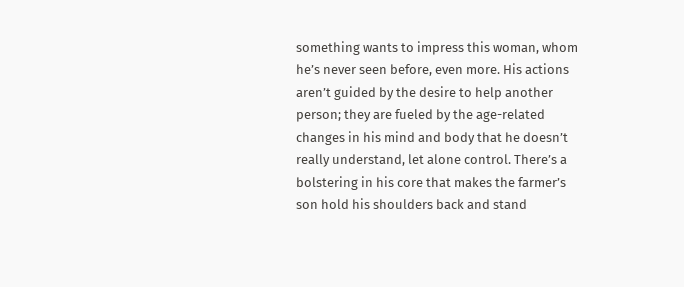something wants to impress this woman, whom he’s never seen before, even more. His actions aren’t guided by the desire to help another person; they are fueled by the age-related changes in his mind and body that he doesn’t really understand, let alone control. There’s a bolstering in his core that makes the farmer’s son hold his shoulders back and stand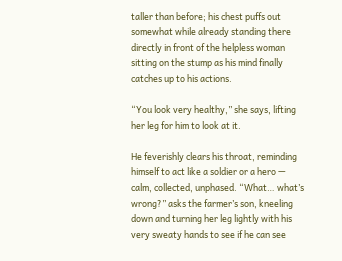taller than before; his chest puffs out somewhat while already standing there directly in front of the helpless woman sitting on the stump as his mind finally catches up to his actions.

“You look very healthy,” she says, lifting her leg for him to look at it.

He feverishly clears his throat, reminding himself to act like a soldier or a hero — calm, collected, unphased. “What… what’s wrong?” asks the farmer’s son, kneeling down and turning her leg lightly with his very sweaty hands to see if he can see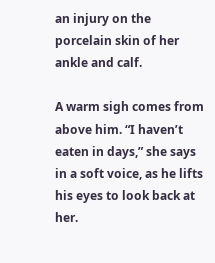an injury on the porcelain skin of her ankle and calf.

A warm sigh comes from above him. “I haven’t eaten in days,” she says in a soft voice, as he lifts his eyes to look back at her.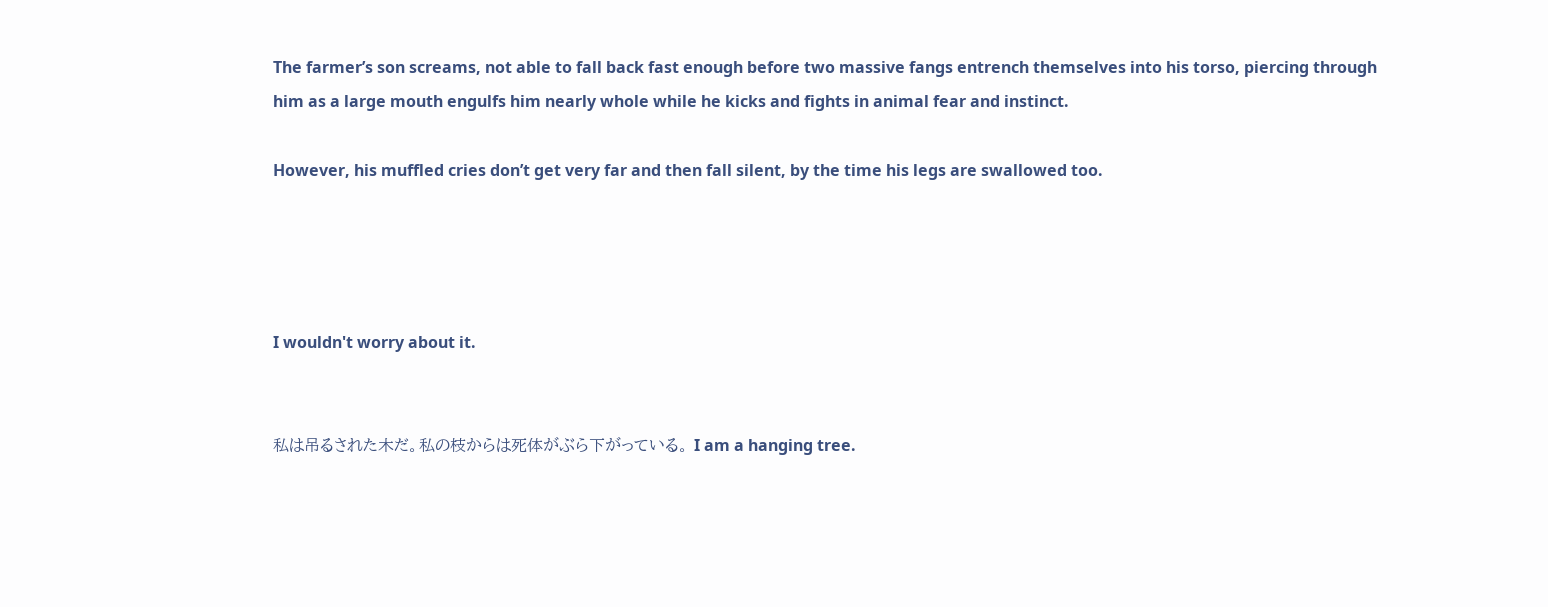The farmer’s son screams, not able to fall back fast enough before two massive fangs entrench themselves into his torso, piercing through him as a large mouth engulfs him nearly whole while he kicks and fights in animal fear and instinct.

However, his muffled cries don’t get very far and then fall silent, by the time his legs are swallowed too.




I wouldn't worry about it.


私は吊るされた木だ。私の枝からは死体がぶら下がっている。 I am a hanging tree.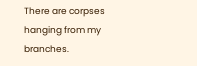There are corpses hanging from my branches.